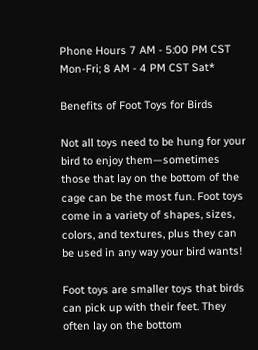Phone Hours 7 AM - 5:00 PM CST Mon-Fri; 8 AM - 4 PM CST Sat*

Benefits of Foot Toys for Birds

Not all toys need to be hung for your bird to enjoy them—sometimes those that lay on the bottom of the cage can be the most fun. Foot toys come in a variety of shapes, sizes, colors, and textures, plus they can be used in any way your bird wants!

Foot toys are smaller toys that birds can pick up with their feet. They often lay on the bottom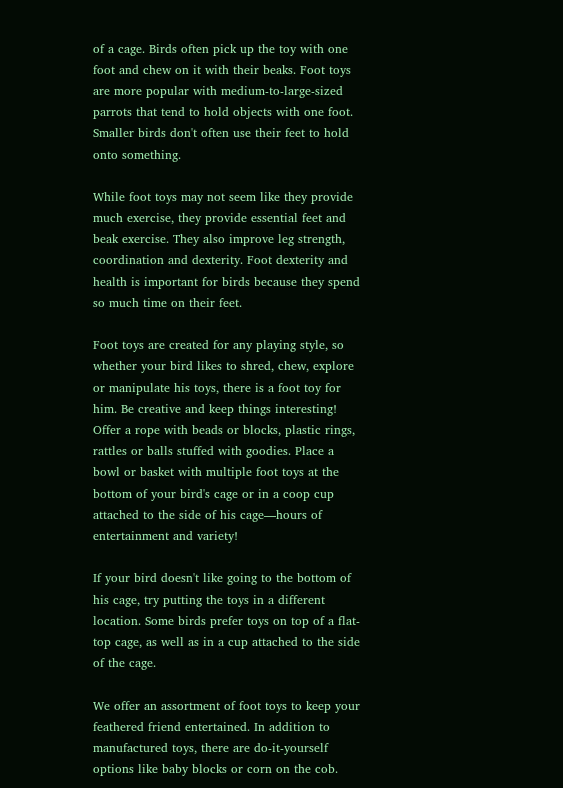of a cage. Birds often pick up the toy with one foot and chew on it with their beaks. Foot toys are more popular with medium-to-large-sized parrots that tend to hold objects with one foot. Smaller birds don't often use their feet to hold onto something.

While foot toys may not seem like they provide much exercise, they provide essential feet and beak exercise. They also improve leg strength, coordination and dexterity. Foot dexterity and health is important for birds because they spend so much time on their feet.

Foot toys are created for any playing style, so whether your bird likes to shred, chew, explore or manipulate his toys, there is a foot toy for him. Be creative and keep things interesting! Offer a rope with beads or blocks, plastic rings, rattles or balls stuffed with goodies. Place a bowl or basket with multiple foot toys at the bottom of your bird's cage or in a coop cup attached to the side of his cage—hours of entertainment and variety!

If your bird doesn't like going to the bottom of his cage, try putting the toys in a different location. Some birds prefer toys on top of a flat-top cage, as well as in a cup attached to the side of the cage.

We offer an assortment of foot toys to keep your feathered friend entertained. In addition to manufactured toys, there are do-it-yourself options like baby blocks or corn on the cob.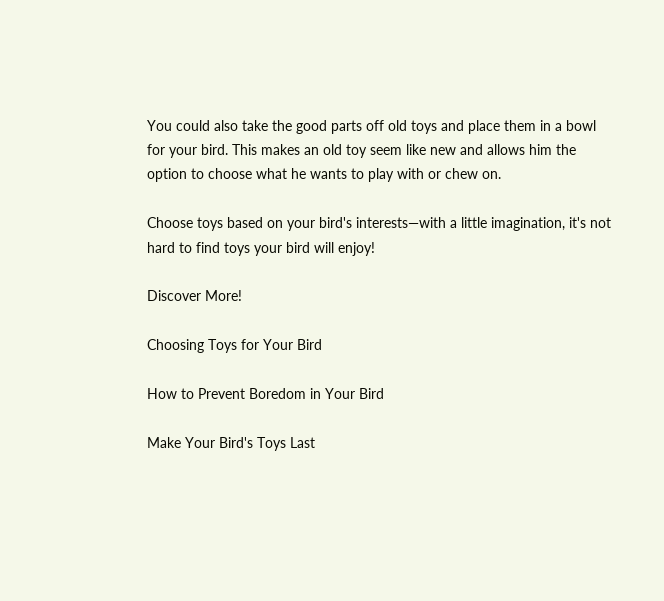You could also take the good parts off old toys and place them in a bowl for your bird. This makes an old toy seem like new and allows him the option to choose what he wants to play with or chew on.

Choose toys based on your bird's interests—with a little imagination, it's not hard to find toys your bird will enjoy!

Discover More!

Choosing Toys for Your Bird

How to Prevent Boredom in Your Bird

Make Your Bird's Toys Last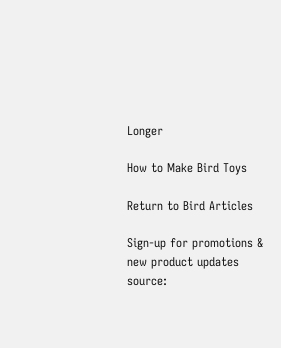Longer

How to Make Bird Toys

Return to Bird Articles

Sign-up for promotions & new product updates
source: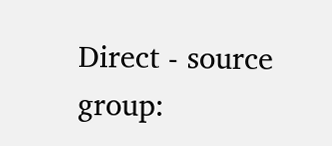Direct - source group: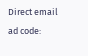Direct email ad code: